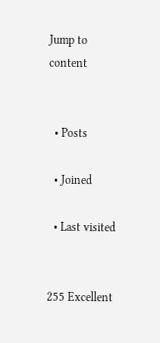Jump to content


  • Posts

  • Joined

  • Last visited


255 Excellent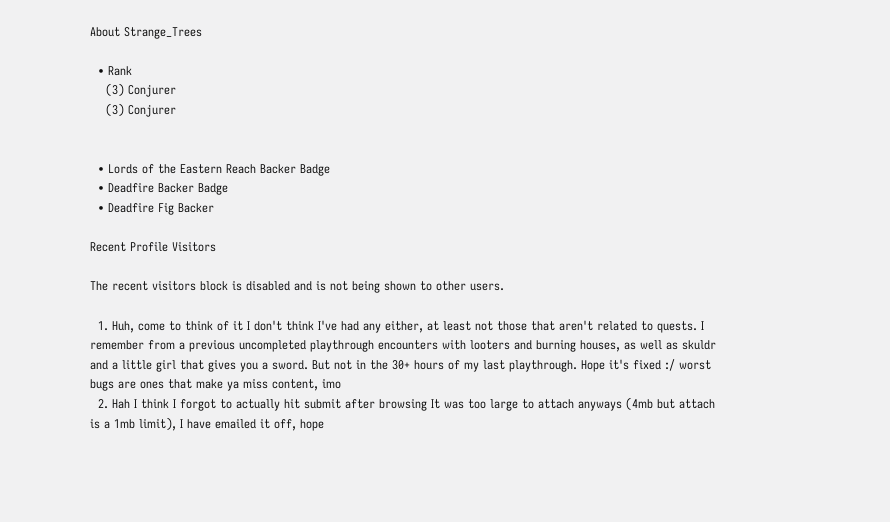About Strange_Trees

  • Rank
    (3) Conjurer
    (3) Conjurer


  • Lords of the Eastern Reach Backer Badge
  • Deadfire Backer Badge
  • Deadfire Fig Backer

Recent Profile Visitors

The recent visitors block is disabled and is not being shown to other users.

  1. Huh, come to think of it I don't think I've had any either, at least not those that aren't related to quests. I remember from a previous uncompleted playthrough encounters with looters and burning houses, as well as skuldr and a little girl that gives you a sword. But not in the 30+ hours of my last playthrough. Hope it's fixed :/ worst bugs are ones that make ya miss content, imo
  2. Hah I think I forgot to actually hit submit after browsing It was too large to attach anyways (4mb but attach is a 1mb limit), I have emailed it off, hope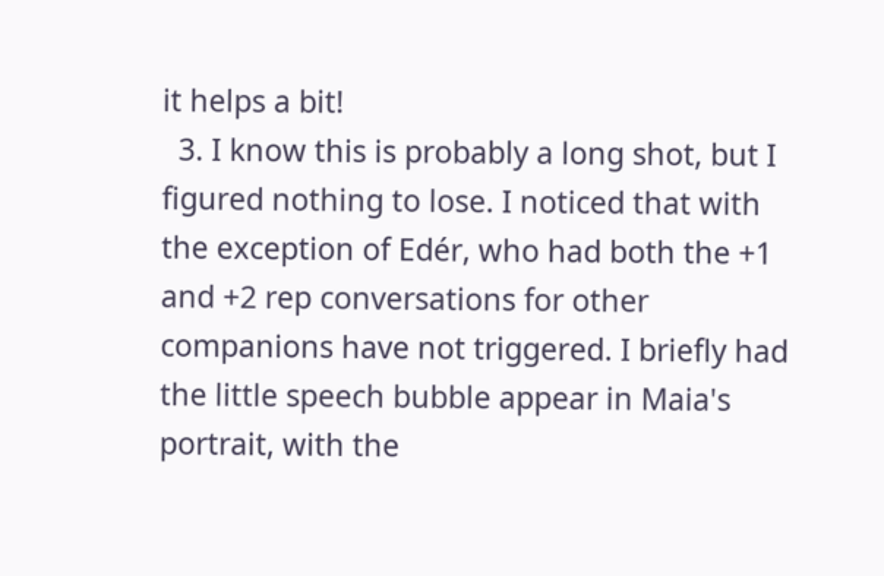it helps a bit!
  3. I know this is probably a long shot, but I figured nothing to lose. I noticed that with the exception of Edér, who had both the +1 and +2 rep conversations for other companions have not triggered. I briefly had the little speech bubble appear in Maia's portrait, with the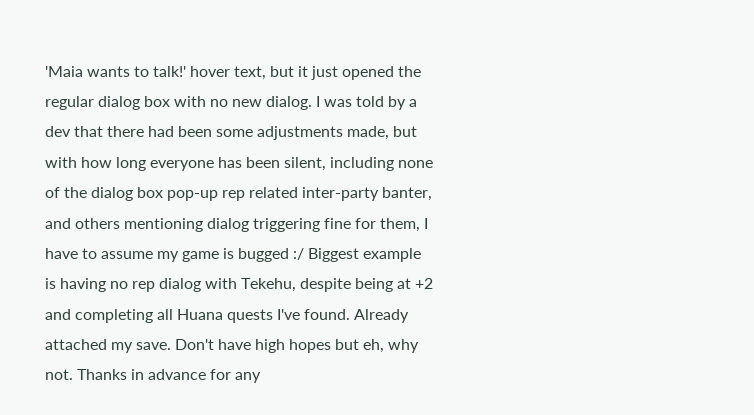'Maia wants to talk!' hover text, but it just opened the regular dialog box with no new dialog. I was told by a dev that there had been some adjustments made, but with how long everyone has been silent, including none of the dialog box pop-up rep related inter-party banter, and others mentioning dialog triggering fine for them, I have to assume my game is bugged :/ Biggest example is having no rep dialog with Tekehu, despite being at +2 and completing all Huana quests I've found. Already attached my save. Don't have high hopes but eh, why not. Thanks in advance for any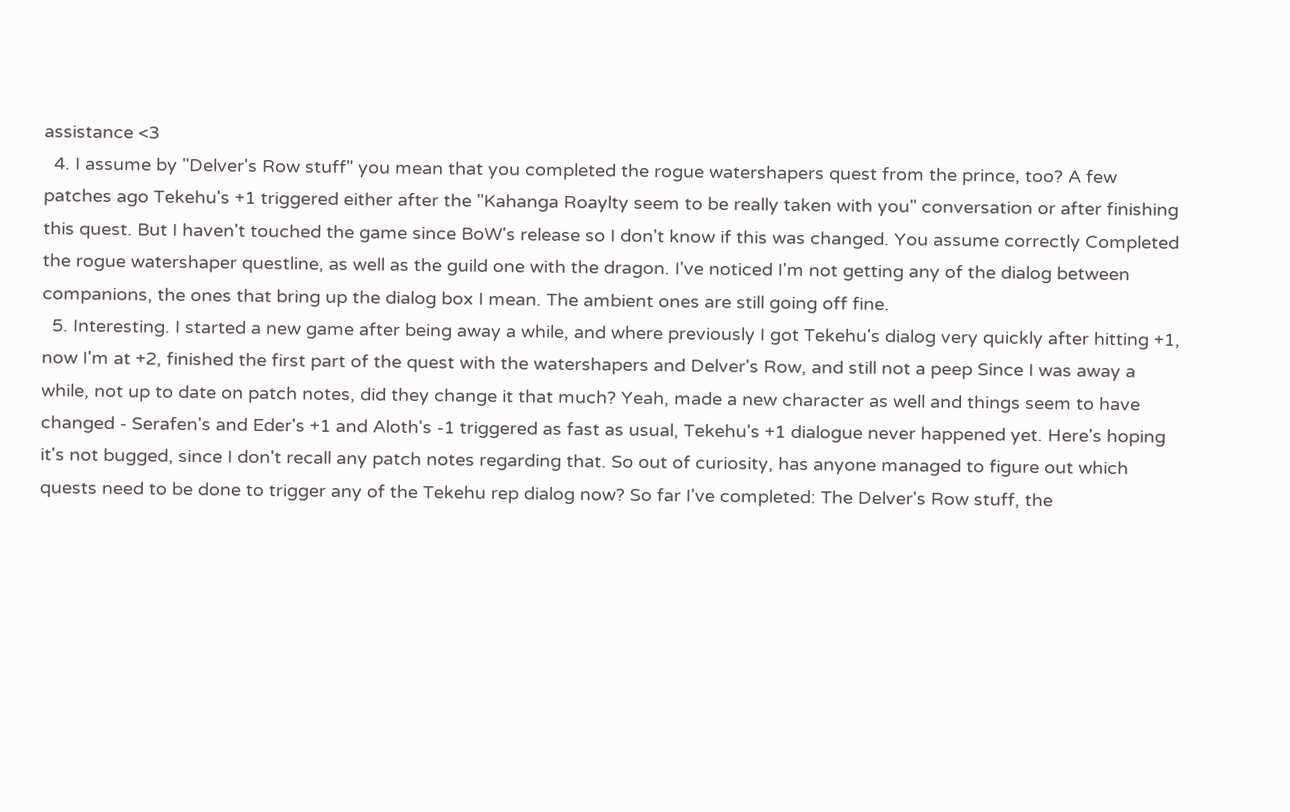assistance <3
  4. I assume by "Delver's Row stuff" you mean that you completed the rogue watershapers quest from the prince, too? A few patches ago Tekehu's +1 triggered either after the "Kahanga Roaylty seem to be really taken with you" conversation or after finishing this quest. But I haven't touched the game since BoW's release so I don't know if this was changed. You assume correctly Completed the rogue watershaper questline, as well as the guild one with the dragon. I've noticed I'm not getting any of the dialog between companions, the ones that bring up the dialog box I mean. The ambient ones are still going off fine.
  5. Interesting. I started a new game after being away a while, and where previously I got Tekehu's dialog very quickly after hitting +1, now I'm at +2, finished the first part of the quest with the watershapers and Delver's Row, and still not a peep Since I was away a while, not up to date on patch notes, did they change it that much? Yeah, made a new character as well and things seem to have changed - Serafen's and Eder's +1 and Aloth's -1 triggered as fast as usual, Tekehu's +1 dialogue never happened yet. Here's hoping it's not bugged, since I don't recall any patch notes regarding that. So out of curiosity, has anyone managed to figure out which quests need to be done to trigger any of the Tekehu rep dialog now? So far I've completed: The Delver's Row stuff, the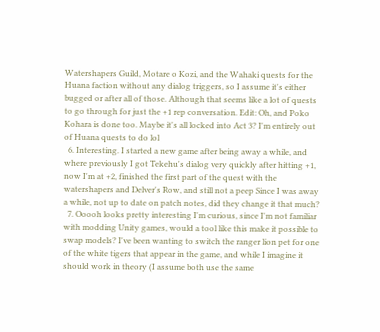Watershapers Guild, Motare o Kozi, and the Wahaki quests for the Huana faction without any dialog triggers, so I assume it's either bugged or after all of those. Although that seems like a lot of quests to go through for just the +1 rep conversation. Edit: Oh, and Poko Kohara is done too. Maybe it's all locked into Act 3? I'm entirely out of Huana quests to do lol
  6. Interesting. I started a new game after being away a while, and where previously I got Tekehu's dialog very quickly after hitting +1, now I'm at +2, finished the first part of the quest with the watershapers and Delver's Row, and still not a peep Since I was away a while, not up to date on patch notes, did they change it that much?
  7. Ooooh looks pretty interesting I'm curious, since I'm not familiar with modding Unity games, would a tool like this make it possible to swap models? I've been wanting to switch the ranger lion pet for one of the white tigers that appear in the game, and while I imagine it should work in theory (I assume both use the same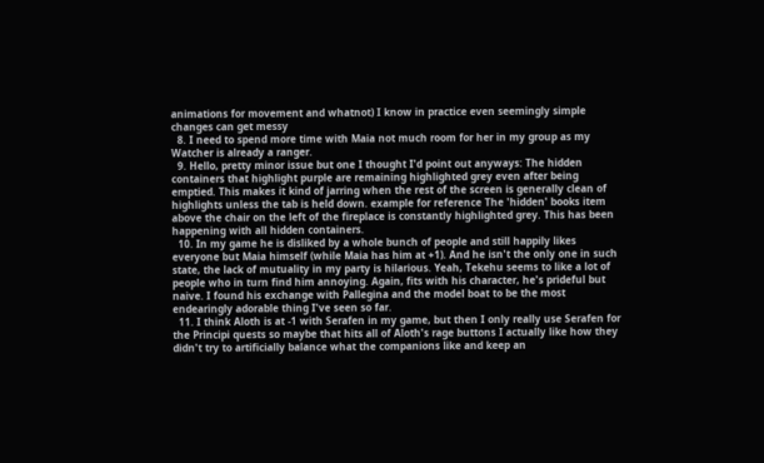animations for movement and whatnot) I know in practice even seemingly simple changes can get messy
  8. I need to spend more time with Maia not much room for her in my group as my Watcher is already a ranger.
  9. Hello, pretty minor issue but one I thought I'd point out anyways: The hidden containers that highlight purple are remaining highlighted grey even after being emptied. This makes it kind of jarring when the rest of the screen is generally clean of highlights unless the tab is held down. example for reference The 'hidden' books item above the chair on the left of the fireplace is constantly highlighted grey. This has been happening with all hidden containers.
  10. In my game he is disliked by a whole bunch of people and still happily likes everyone but Maia himself (while Maia has him at +1). And he isn't the only one in such state, the lack of mutuality in my party is hilarious. Yeah, Tekehu seems to like a lot of people who in turn find him annoying. Again, fits with his character, he's prideful but naive. I found his exchange with Pallegina and the model boat to be the most endearingly adorable thing I've seen so far.
  11. I think Aloth is at -1 with Serafen in my game, but then I only really use Serafen for the Principi quests so maybe that hits all of Aloth's rage buttons I actually like how they didn't try to artificially balance what the companions like and keep an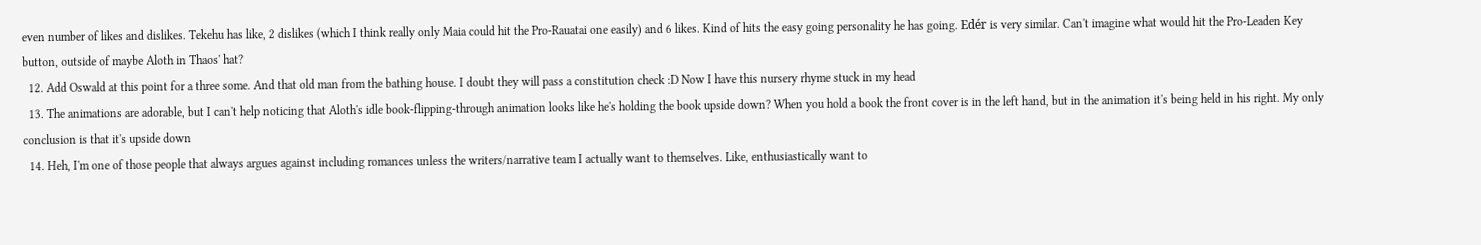even number of likes and dislikes. Tekehu has like, 2 dislikes (which I think really only Maia could hit the Pro-Rauatai one easily) and 6 likes. Kind of hits the easy going personality he has going. Edér is very similar. Can't imagine what would hit the Pro-Leaden Key button, outside of maybe Aloth in Thaos' hat?
  12. Add Oswald at this point for a three some. And that old man from the bathing house. I doubt they will pass a constitution check :D Now I have this nursery rhyme stuck in my head
  13. The animations are adorable, but I can't help noticing that Aloth's idle book-flipping-through animation looks like he's holding the book upside down? When you hold a book the front cover is in the left hand, but in the animation it's being held in his right. My only conclusion is that it's upside down
  14. Heh, I'm one of those people that always argues against including romances unless the writers/narrative team I actually want to themselves. Like, enthusiastically want to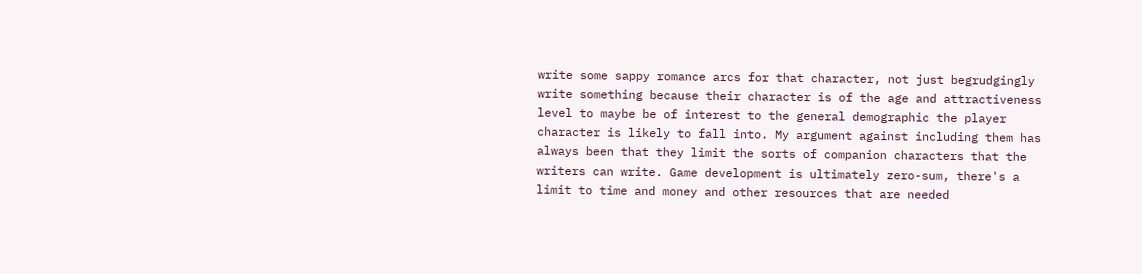write some sappy romance arcs for that character, not just begrudgingly write something because their character is of the age and attractiveness level to maybe be of interest to the general demographic the player character is likely to fall into. My argument against including them has always been that they limit the sorts of companion characters that the writers can write. Game development is ultimately zero-sum, there's a limit to time and money and other resources that are needed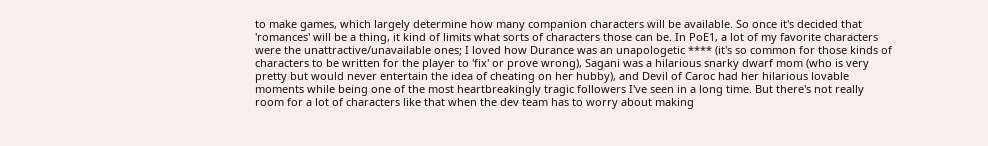to make games, which largely determine how many companion characters will be available. So once it's decided that 'romances' will be a thing, it kind of limits what sorts of characters those can be. In PoE1, a lot of my favorite characters were the unattractive/unavailable ones; I loved how Durance was an unapologetic **** (it's so common for those kinds of characters to be written for the player to 'fix' or prove wrong), Sagani was a hilarious snarky dwarf mom (who is very pretty but would never entertain the idea of cheating on her hubby), and Devil of Caroc had her hilarious lovable moments while being one of the most heartbreakingly tragic followers I've seen in a long time. But there's not really room for a lot of characters like that when the dev team has to worry about making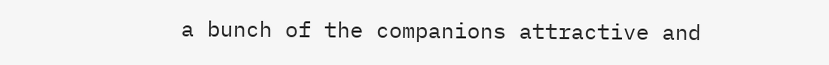a bunch of the companions attractive and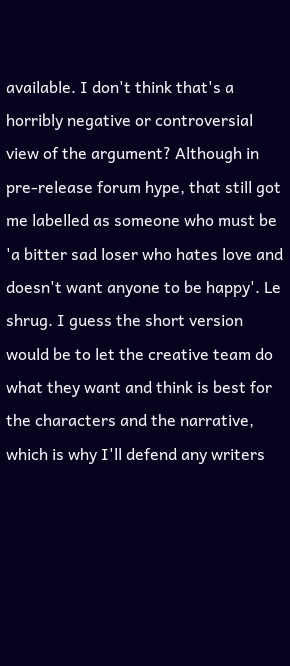available. I don't think that's a horribly negative or controversial view of the argument? Although in pre-release forum hype, that still got me labelled as someone who must be 'a bitter sad loser who hates love and doesn't want anyone to be happy'. Le shrug. I guess the short version would be to let the creative team do what they want and think is best for the characters and the narrative, which is why I'll defend any writers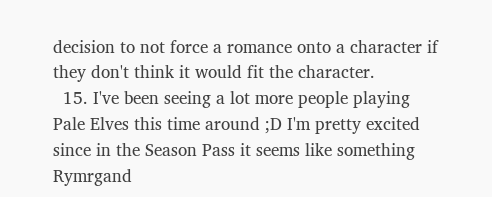decision to not force a romance onto a character if they don't think it would fit the character.
  15. I've been seeing a lot more people playing Pale Elves this time around ;D I'm pretty excited since in the Season Pass it seems like something Rymrgand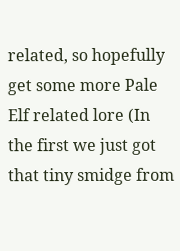related, so hopefully get some more Pale Elf related lore (In the first we just got that tiny smidge from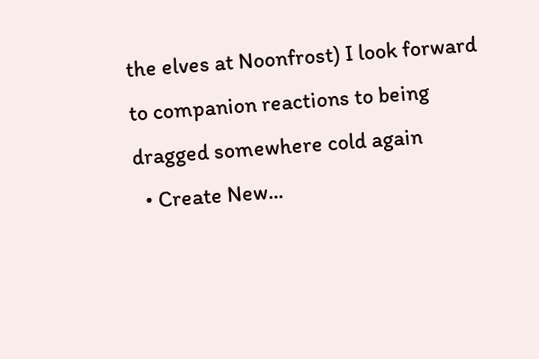the elves at Noonfrost) I look forward to companion reactions to being dragged somewhere cold again
  • Create New...